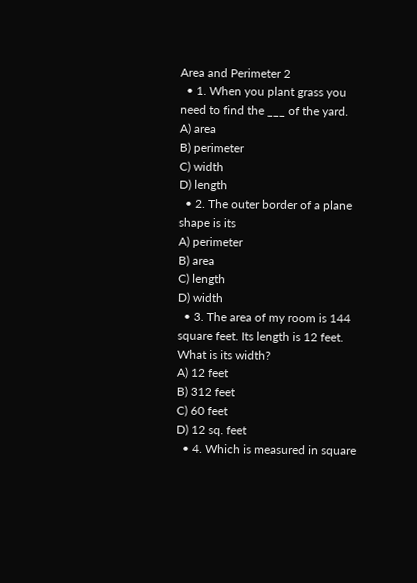Area and Perimeter 2
  • 1. When you plant grass you need to find the ___ of the yard.
A) area
B) perimeter
C) width
D) length
  • 2. The outer border of a plane shape is its
A) perimeter
B) area
C) length
D) width
  • 3. The area of my room is 144 square feet. Its length is 12 feet. What is its width?
A) 12 feet
B) 312 feet
C) 60 feet
D) 12 sq. feet
  • 4. Which is measured in square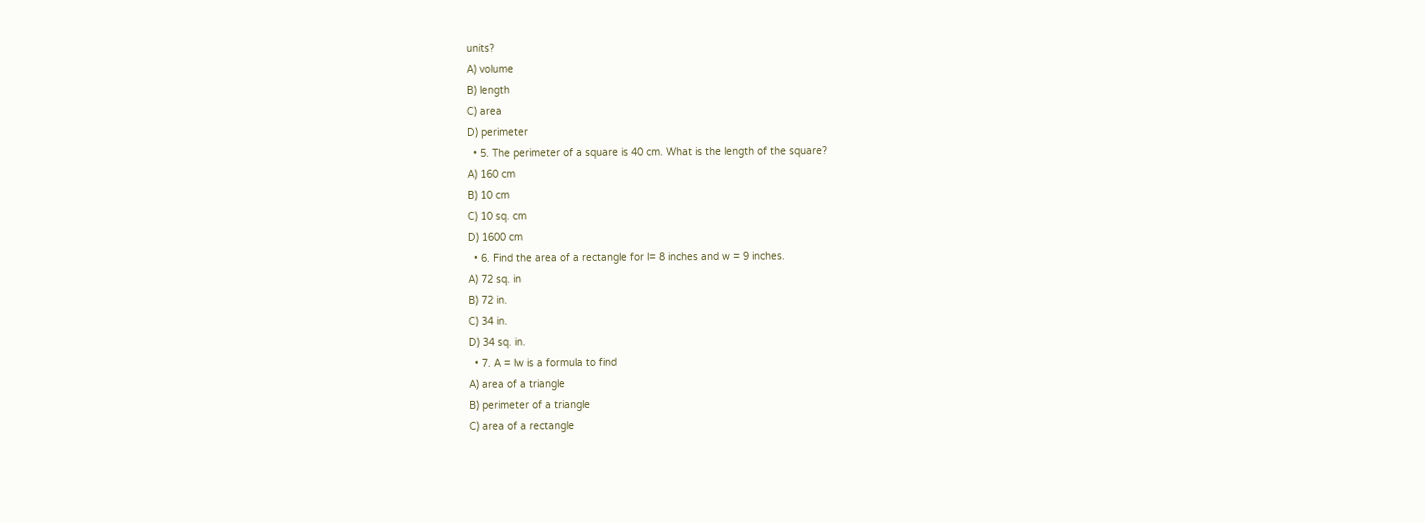units?
A) volume
B) length
C) area
D) perimeter
  • 5. The perimeter of a square is 40 cm. What is the length of the square?
A) 160 cm
B) 10 cm
C) 10 sq. cm
D) 1600 cm
  • 6. Find the area of a rectangle for l= 8 inches and w = 9 inches.
A) 72 sq. in
B) 72 in.
C) 34 in.
D) 34 sq. in.
  • 7. A = lw is a formula to find
A) area of a triangle
B) perimeter of a triangle
C) area of a rectangle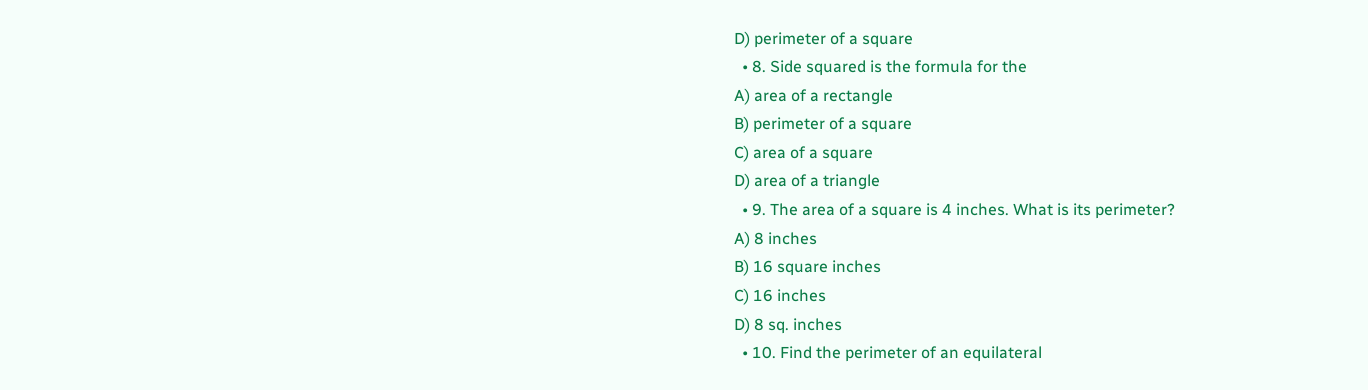D) perimeter of a square
  • 8. Side squared is the formula for the
A) area of a rectangle
B) perimeter of a square
C) area of a square
D) area of a triangle
  • 9. The area of a square is 4 inches. What is its perimeter?
A) 8 inches
B) 16 square inches
C) 16 inches
D) 8 sq. inches
  • 10. Find the perimeter of an equilateral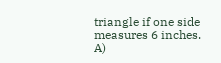triangle if one side measures 6 inches.
A)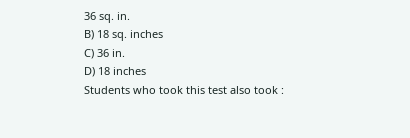36 sq. in.
B) 18 sq. inches
C) 36 in.
D) 18 inches
Students who took this test also took :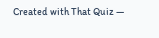Created with That Quiz —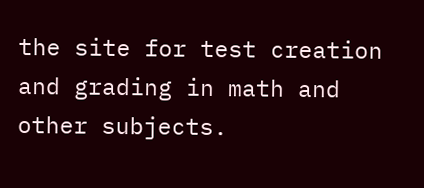the site for test creation and grading in math and other subjects.